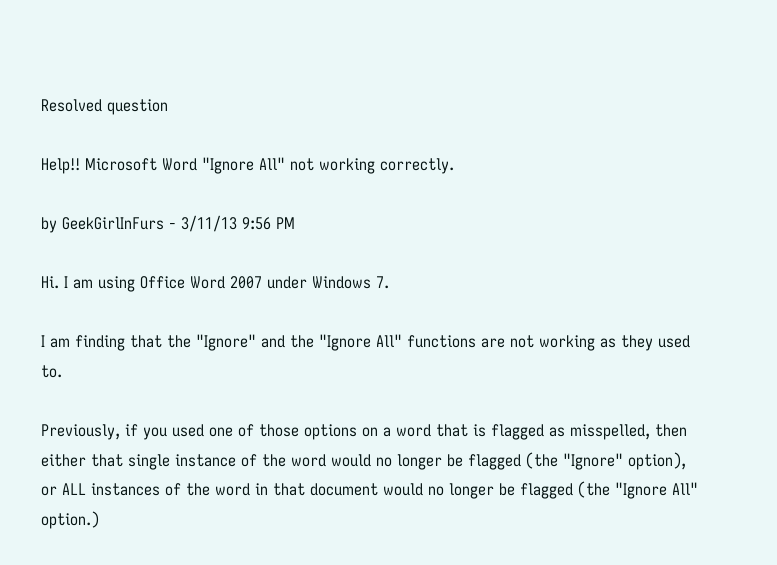Resolved question

Help!! Microsoft Word "Ignore All" not working correctly.

by GeekGirlInFurs - 3/11/13 9:56 PM

Hi. I am using Office Word 2007 under Windows 7.

I am finding that the "Ignore" and the "Ignore All" functions are not working as they used to.

Previously, if you used one of those options on a word that is flagged as misspelled, then either that single instance of the word would no longer be flagged (the "Ignore" option), or ALL instances of the word in that document would no longer be flagged (the "Ignore All" option.)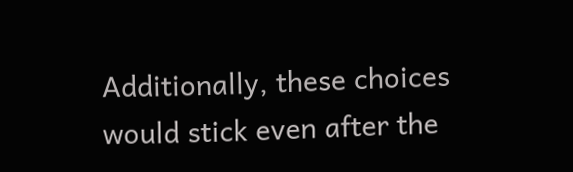Additionally, these choices would stick even after the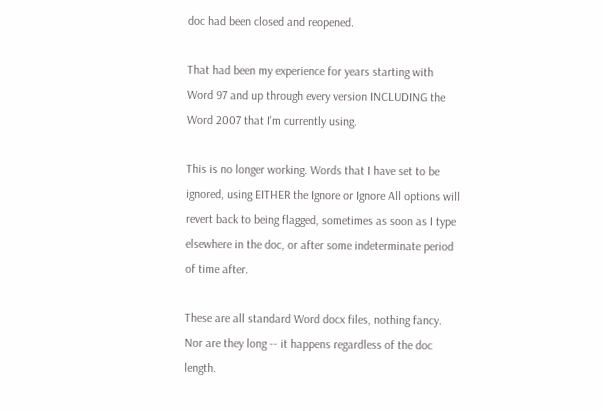doc had been closed and reopened.

That had been my experience for years starting with Word 97 and up through every version INCLUDING the Word 2007 that I'm currently using.

This is no longer working. Words that I have set to be ignored, using EITHER the Ignore or Ignore All options will revert back to being flagged, sometimes as soon as I type elsewhere in the doc, or after some indeterminate period of time after.

These are all standard Word docx files, nothing fancy. Nor are they long -- it happens regardless of the doc length.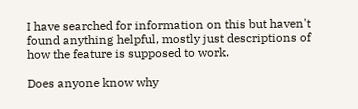I have searched for information on this but haven't found anything helpful, mostly just descriptions of how the feature is supposed to work.

Does anyone know why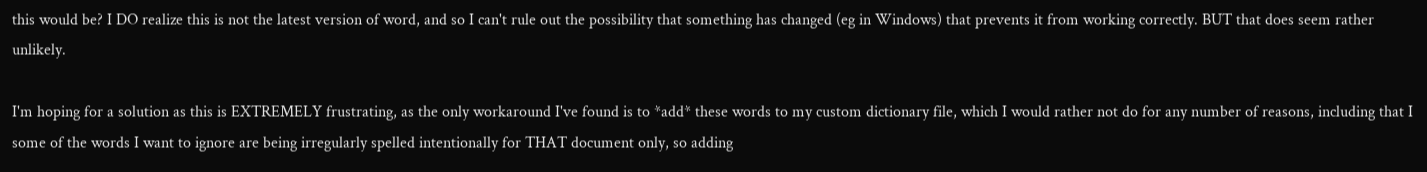this would be? I DO realize this is not the latest version of word, and so I can't rule out the possibility that something has changed (eg in Windows) that prevents it from working correctly. BUT that does seem rather unlikely.

I'm hoping for a solution as this is EXTREMELY frustrating, as the only workaround I've found is to *add* these words to my custom dictionary file, which I would rather not do for any number of reasons, including that I some of the words I want to ignore are being irregularly spelled intentionally for THAT document only, so adding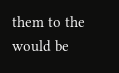them to the would be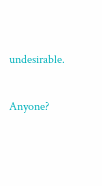undesirable.

Anyone?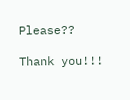Please??

Thank you!!!